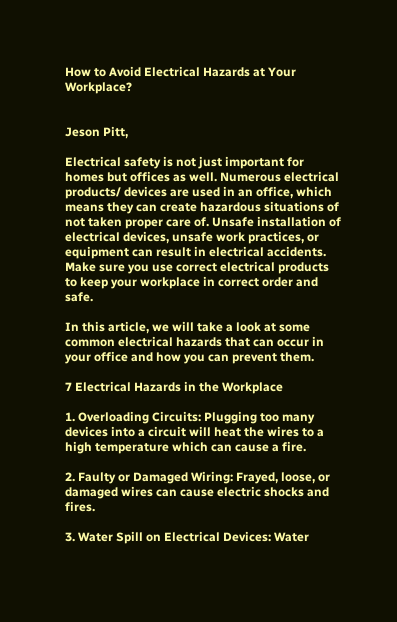How to Avoid Electrical Hazards at Your Workplace?


Jeson Pitt,

Electrical safety is not just important for homes but offices as well. Numerous electrical products/ devices are used in an office, which means they can create hazardous situations of not taken proper care of. Unsafe installation of electrical devices, unsafe work practices, or equipment can result in electrical accidents. Make sure you use correct electrical products to keep your workplace in correct order and safe.

In this article, we will take a look at some common electrical hazards that can occur in your office and how you can prevent them.

7 Electrical Hazards in the Workplace

1. Overloading Circuits: Plugging too many devices into a circuit will heat the wires to a high temperature which can cause a fire.

2. Faulty or Damaged Wiring: Frayed, loose, or damaged wires can cause electric shocks and fires.

3. Water Spill on Electrical Devices: Water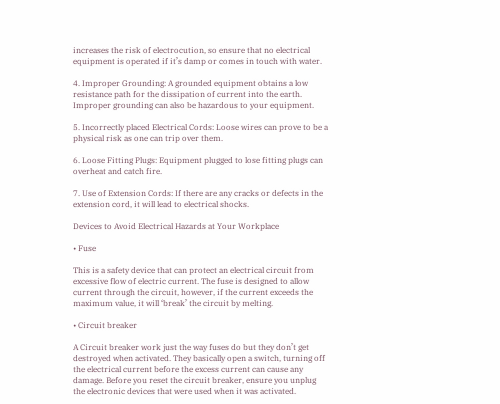increases the risk of electrocution, so ensure that no electrical equipment is operated if it’s damp or comes in touch with water.

4. Improper Grounding: A grounded equipment obtains a low resistance path for the dissipation of current into the earth. Improper grounding can also be hazardous to your equipment.

5. Incorrectly placed Electrical Cords: Loose wires can prove to be a physical risk as one can trip over them.

6. Loose Fitting Plugs: Equipment plugged to lose fitting plugs can overheat and catch fire.

7. Use of Extension Cords: If there are any cracks or defects in the extension cord, it will lead to electrical shocks.

Devices to Avoid Electrical Hazards at Your Workplace

• Fuse

This is a safety device that can protect an electrical circuit from excessive flow of electric current. The fuse is designed to allow current through the circuit, however, if the current exceeds the maximum value, it will ‘break’ the circuit by melting.

• Circuit breaker

A Circuit breaker work just the way fuses do but they don’t get destroyed when activated. They basically open a switch, turning off the electrical current before the excess current can cause any damage. Before you reset the circuit breaker, ensure you unplug the electronic devices that were used when it was activated.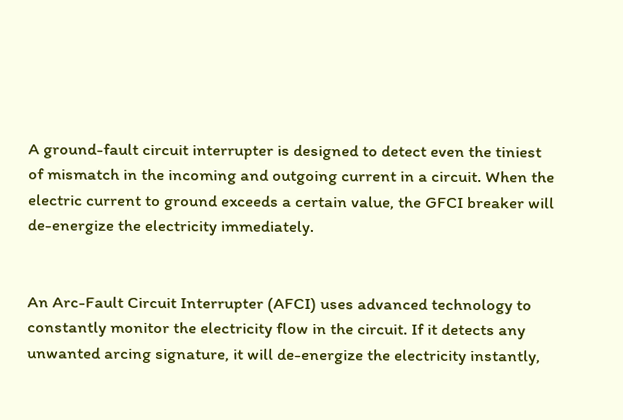A ground-fault circuit interrupter is designed to detect even the tiniest of mismatch in the incoming and outgoing current in a circuit. When the electric current to ground exceeds a certain value, the GFCI breaker will de-energize the electricity immediately.


An Arc-Fault Circuit Interrupter (AFCI) uses advanced technology to constantly monitor the electricity flow in the circuit. If it detects any unwanted arcing signature, it will de-energize the electricity instantly,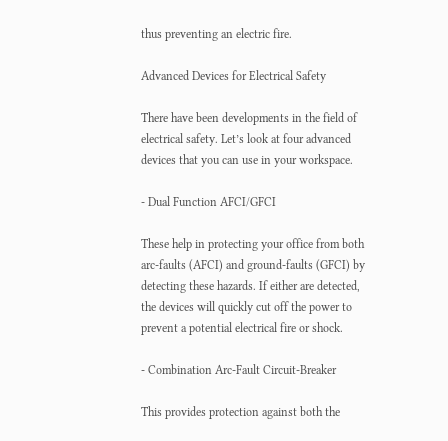thus preventing an electric fire.

Advanced Devices for Electrical Safety

There have been developments in the field of electrical safety. Let’s look at four advanced devices that you can use in your workspace.

- Dual Function AFCI/GFCI

These help in protecting your office from both arc-faults (AFCI) and ground-faults (GFCI) by detecting these hazards. If either are detected, the devices will quickly cut off the power to prevent a potential electrical fire or shock.

- Combination Arc-Fault Circuit-Breaker

This provides protection against both the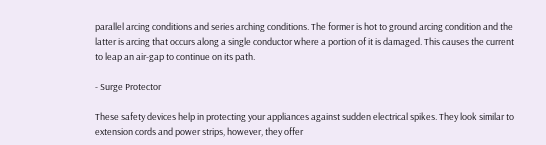parallel arcing conditions and series arching conditions. The former is hot to ground arcing condition and the latter is arcing that occurs along a single conductor where a portion of it is damaged. This causes the current to leap an air-gap to continue on its path.

- Surge Protector

These safety devices help in protecting your appliances against sudden electrical spikes. They look similar to extension cords and power strips, however, they offer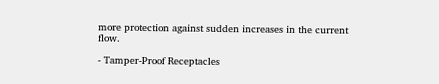more protection against sudden increases in the current flow.

- Tamper-Proof Receptacles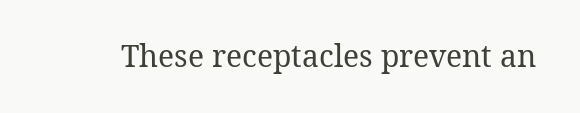These receptacles prevent an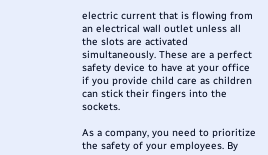electric current that is flowing from an electrical wall outlet unless all the slots are activated simultaneously. These are a perfect safety device to have at your office if you provide child care as children can stick their fingers into the sockets.

As a company, you need to prioritize the safety of your employees. By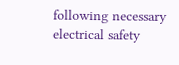following necessary electrical safety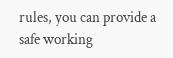rules, you can provide a safe working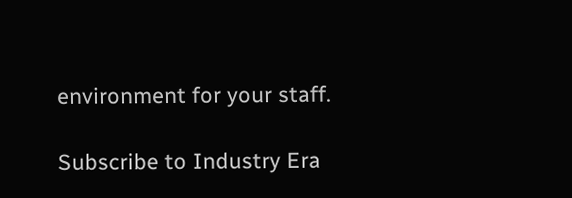environment for your staff.

Subscribe to Industry Era